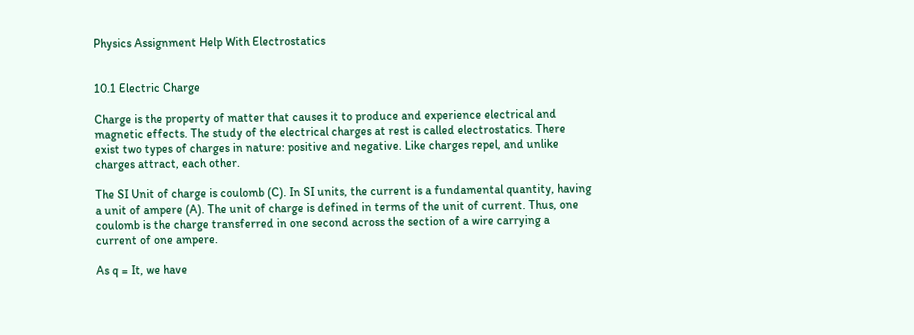Physics Assignment Help With Electrostatics


10.1 Electric Charge

Charge is the property of matter that causes it to produce and experience electrical and magnetic effects. The study of the electrical charges at rest is called electrostatics. There exist two types of charges in nature: positive and negative. Like charges repel, and unlike charges attract, each other.

The SI Unit of charge is coulomb (C). In SI units, the current is a fundamental quantity, having a unit of ampere (A). The unit of charge is defined in terms of the unit of current. Thus, one coulomb is the charge transferred in one second across the section of a wire carrying a current of one ampere.

As q = It, we have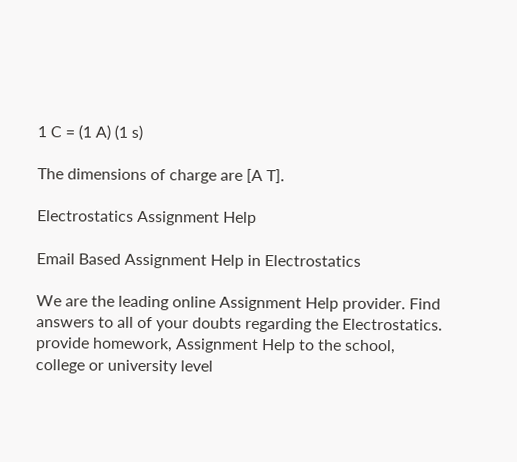1 C = (1 A) (1 s)

The dimensions of charge are [A T].

Electrostatics Assignment Help

Email Based Assignment Help in Electrostatics

We are the leading online Assignment Help provider. Find answers to all of your doubts regarding the Electrostatics. provide homework, Assignment Help to the school, college or university level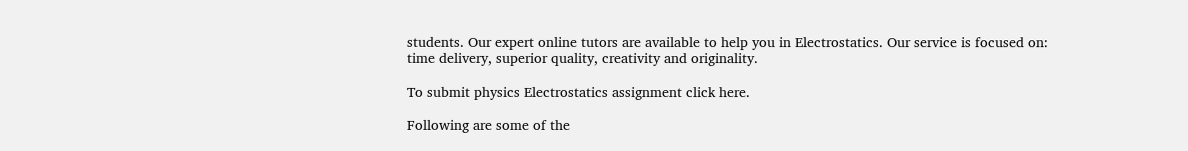students. Our expert online tutors are available to help you in Electrostatics. Our service is focused on: time delivery, superior quality, creativity and originality.

To submit physics Electrostatics assignment click here.

Following are some of the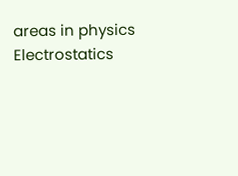areas in physics Electrostatics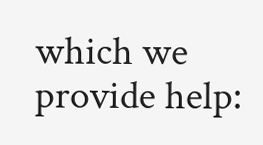which we provide help: